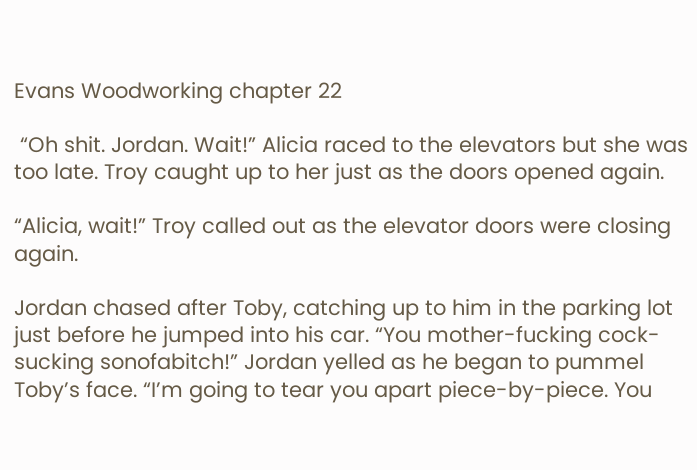Evans Woodworking chapter 22

 “Oh shit. Jordan. Wait!” Alicia raced to the elevators but she was too late. Troy caught up to her just as the doors opened again.

“Alicia, wait!” Troy called out as the elevator doors were closing again.

Jordan chased after Toby, catching up to him in the parking lot just before he jumped into his car. “You mother-fucking cock-sucking sonofabitch!” Jordan yelled as he began to pummel Toby’s face. “I’m going to tear you apart piece-by-piece. You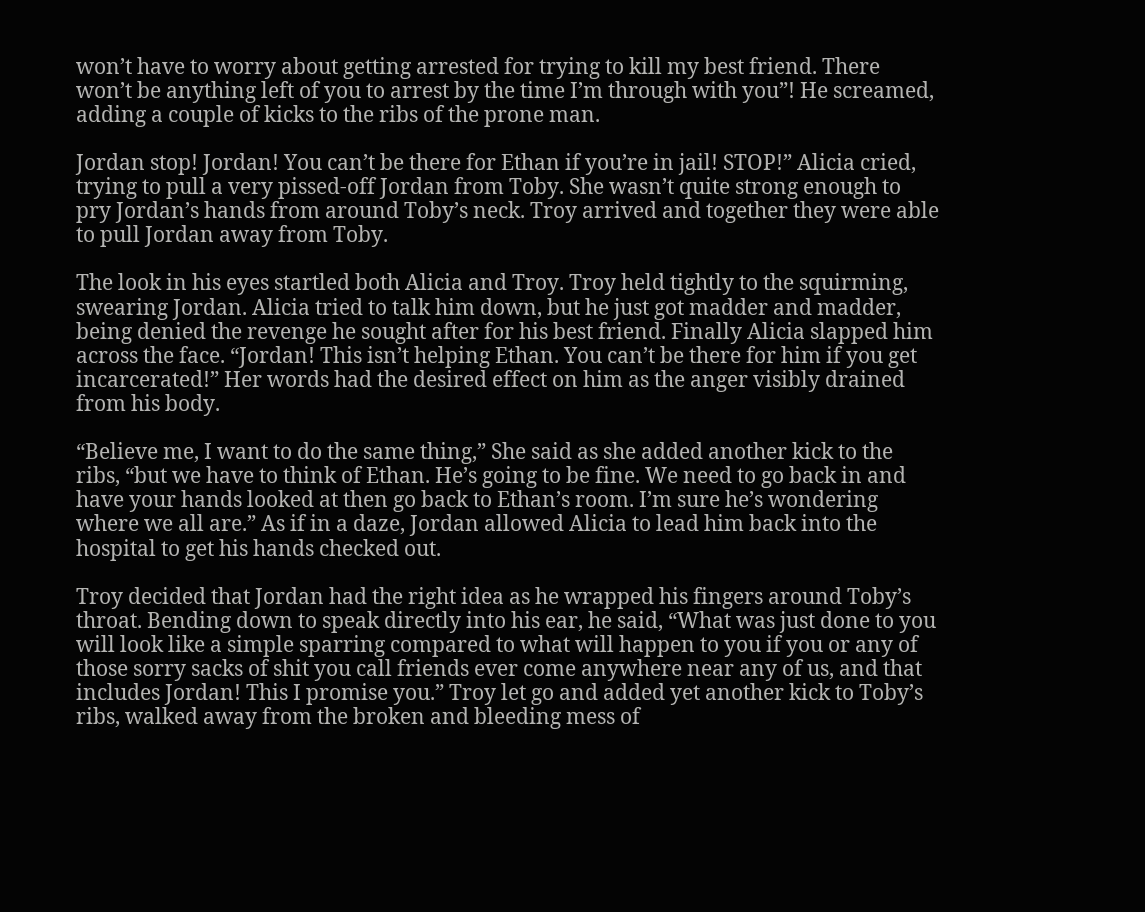won’t have to worry about getting arrested for trying to kill my best friend. There won’t be anything left of you to arrest by the time I’m through with you”! He screamed, adding a couple of kicks to the ribs of the prone man.

Jordan stop! Jordan! You can’t be there for Ethan if you’re in jail! STOP!” Alicia cried, trying to pull a very pissed-off Jordan from Toby. She wasn’t quite strong enough to pry Jordan’s hands from around Toby’s neck. Troy arrived and together they were able to pull Jordan away from Toby.

The look in his eyes startled both Alicia and Troy. Troy held tightly to the squirming, swearing Jordan. Alicia tried to talk him down, but he just got madder and madder, being denied the revenge he sought after for his best friend. Finally Alicia slapped him across the face. “Jordan! This isn’t helping Ethan. You can’t be there for him if you get incarcerated!” Her words had the desired effect on him as the anger visibly drained from his body.

“Believe me, I want to do the same thing,” She said as she added another kick to the ribs, “but we have to think of Ethan. He’s going to be fine. We need to go back in and have your hands looked at then go back to Ethan’s room. I’m sure he’s wondering where we all are.” As if in a daze, Jordan allowed Alicia to lead him back into the hospital to get his hands checked out.

Troy decided that Jordan had the right idea as he wrapped his fingers around Toby’s throat. Bending down to speak directly into his ear, he said, “What was just done to you will look like a simple sparring compared to what will happen to you if you or any of those sorry sacks of shit you call friends ever come anywhere near any of us, and that includes Jordan! This I promise you.” Troy let go and added yet another kick to Toby’s ribs, walked away from the broken and bleeding mess of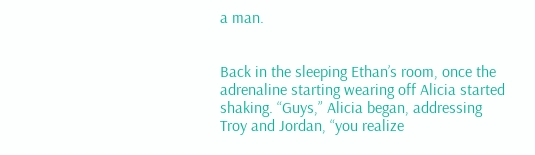a man.


Back in the sleeping Ethan’s room, once the adrenaline starting wearing off Alicia started shaking. “Guys,” Alicia began, addressing Troy and Jordan, “you realize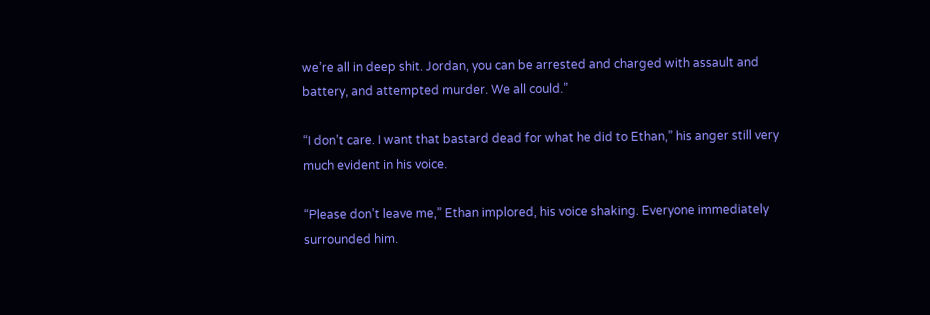we’re all in deep shit. Jordan, you can be arrested and charged with assault and battery, and attempted murder. We all could.”

“I don’t care. I want that bastard dead for what he did to Ethan,” his anger still very much evident in his voice.

“Please don’t leave me,” Ethan implored, his voice shaking. Everyone immediately surrounded him.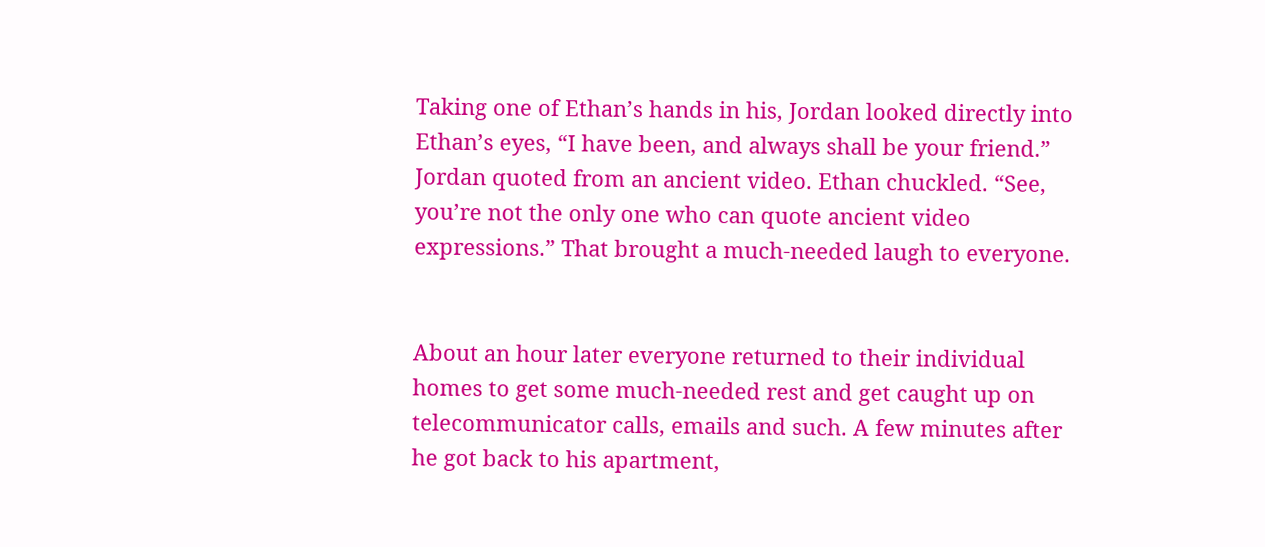Taking one of Ethan’s hands in his, Jordan looked directly into Ethan’s eyes, “I have been, and always shall be your friend.” Jordan quoted from an ancient video. Ethan chuckled. “See, you’re not the only one who can quote ancient video expressions.” That brought a much-needed laugh to everyone.


About an hour later everyone returned to their individual homes to get some much-needed rest and get caught up on telecommunicator calls, emails and such. A few minutes after he got back to his apartment,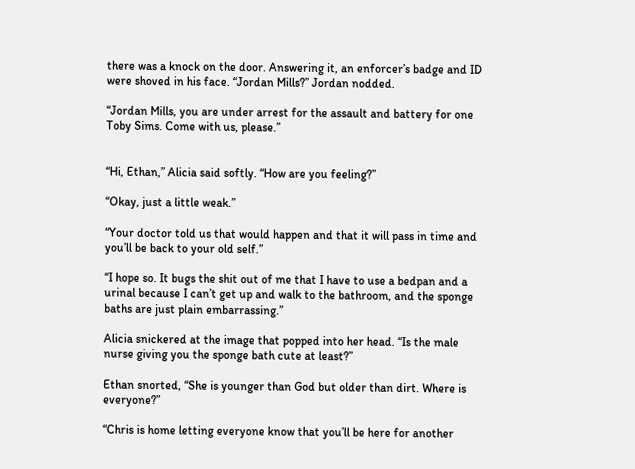there was a knock on the door. Answering it, an enforcer’s badge and ID were shoved in his face. “Jordan Mills?” Jordan nodded.

“Jordan Mills, you are under arrest for the assault and battery for one Toby Sims. Come with us, please.”


“Hi, Ethan,” Alicia said softly. “How are you feeling?”

“Okay, just a little weak.”

“Your doctor told us that would happen and that it will pass in time and you’ll be back to your old self.”

“I hope so. It bugs the shit out of me that I have to use a bedpan and a urinal because I can’t get up and walk to the bathroom, and the sponge baths are just plain embarrassing.”

Alicia snickered at the image that popped into her head. “Is the male nurse giving you the sponge bath cute at least?”

Ethan snorted, “She is younger than God but older than dirt. Where is everyone?”

“Chris is home letting everyone know that you’ll be here for another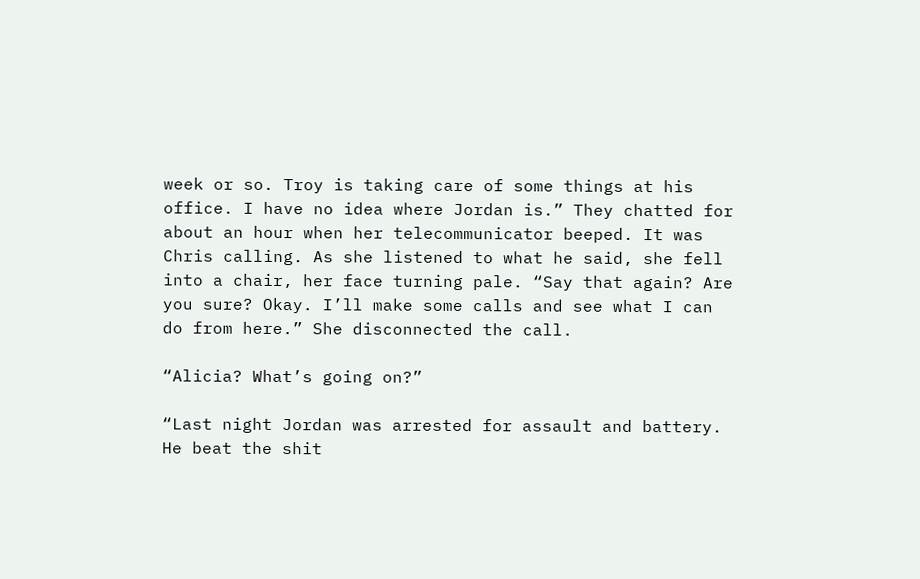week or so. Troy is taking care of some things at his office. I have no idea where Jordan is.” They chatted for about an hour when her telecommunicator beeped. It was Chris calling. As she listened to what he said, she fell into a chair, her face turning pale. “Say that again? Are you sure? Okay. I’ll make some calls and see what I can do from here.” She disconnected the call.

“Alicia? What’s going on?”

“Last night Jordan was arrested for assault and battery. He beat the shit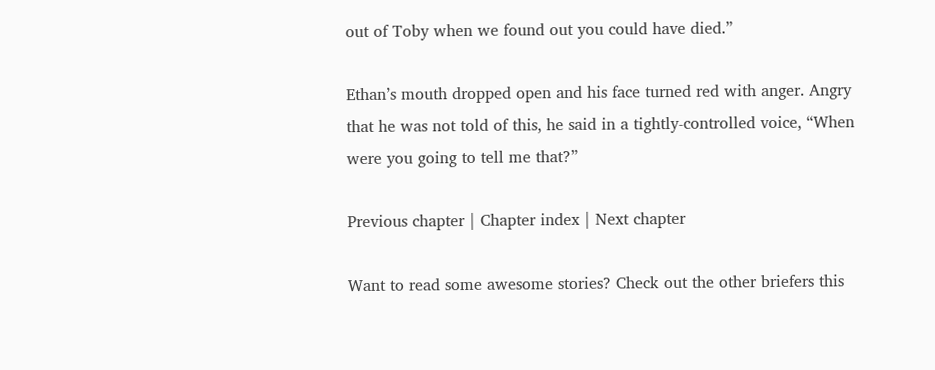out of Toby when we found out you could have died.”

Ethan’s mouth dropped open and his face turned red with anger. Angry that he was not told of this, he said in a tightly-controlled voice, “When were you going to tell me that?”

Previous chapter | Chapter index | Next chapter

Want to read some awesome stories? Check out the other briefers this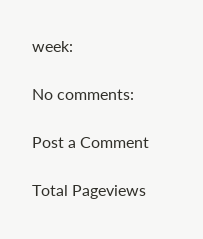week:

No comments:

Post a Comment

Total Pageviews